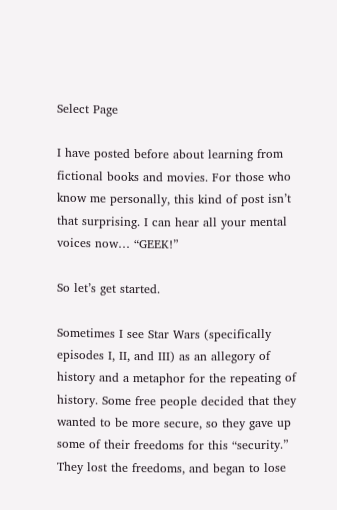Select Page

I have posted before about learning from fictional books and movies. For those who know me personally, this kind of post isn’t that surprising. I can hear all your mental voices now… “GEEK!”

So let’s get started.

Sometimes I see Star Wars (specifically episodes I, II, and III) as an allegory of history and a metaphor for the repeating of history. Some free people decided that they wanted to be more secure, so they gave up some of their freedoms for this “security.” They lost the freedoms, and began to lose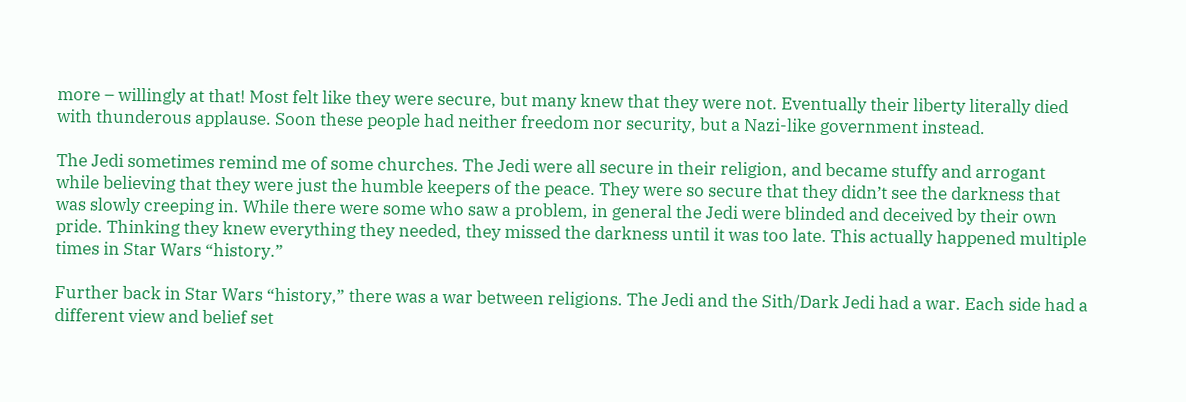more – willingly at that! Most felt like they were secure, but many knew that they were not. Eventually their liberty literally died with thunderous applause. Soon these people had neither freedom nor security, but a Nazi-like government instead.

The Jedi sometimes remind me of some churches. The Jedi were all secure in their religion, and became stuffy and arrogant while believing that they were just the humble keepers of the peace. They were so secure that they didn’t see the darkness that was slowly creeping in. While there were some who saw a problem, in general the Jedi were blinded and deceived by their own pride. Thinking they knew everything they needed, they missed the darkness until it was too late. This actually happened multiple times in Star Wars “history.”

Further back in Star Wars “history,” there was a war between religions. The Jedi and the Sith/Dark Jedi had a war. Each side had a different view and belief set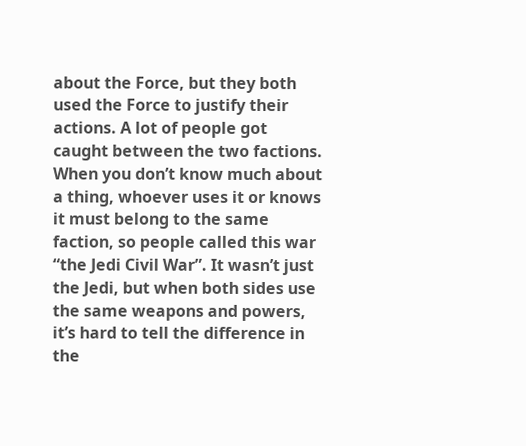about the Force, but they both used the Force to justify their actions. A lot of people got caught between the two factions. When you don’t know much about a thing, whoever uses it or knows it must belong to the same faction, so people called this war “the Jedi Civil War”. It wasn’t just the Jedi, but when both sides use the same weapons and powers, it’s hard to tell the difference in the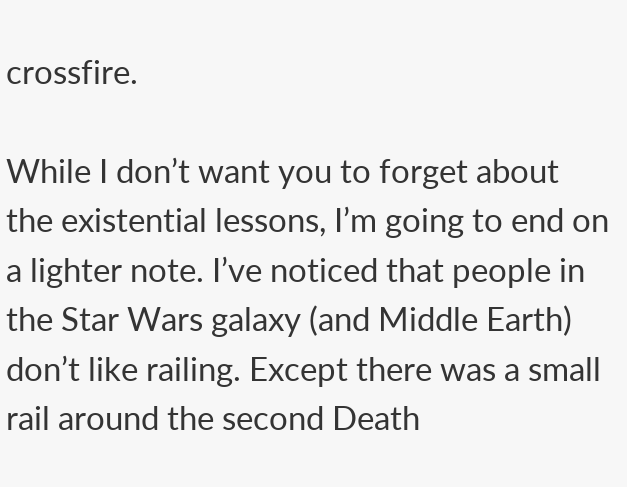crossfire.

While I don’t want you to forget about the existential lessons, I’m going to end on a lighter note. I’ve noticed that people in the Star Wars galaxy (and Middle Earth) don’t like railing. Except there was a small rail around the second Death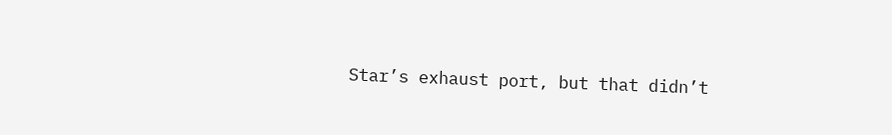Star’s exhaust port, but that didn’t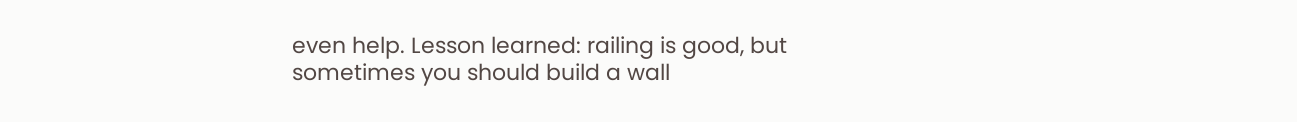even help. Lesson learned: railing is good, but sometimes you should build a wall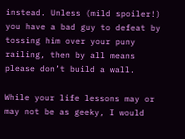instead. Unless (mild spoiler!) you have a bad guy to defeat by tossing him over your puny railing, then by all means please don’t build a wall.

While your life lessons may or may not be as geeky, I would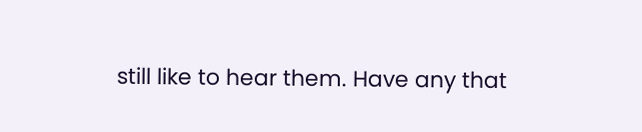still like to hear them. Have any that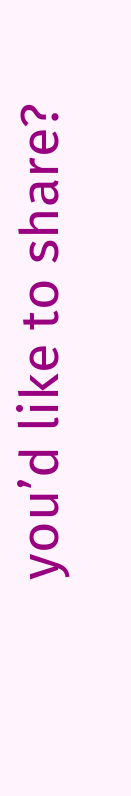you’d like to share?